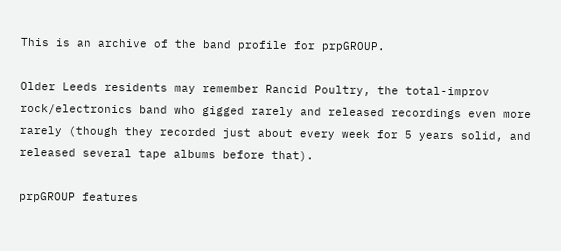This is an archive of the band profile for prpGROUP.

Older Leeds residents may remember Rancid Poultry, the total-improv rock/electronics band who gigged rarely and released recordings even more rarely (though they recorded just about every week for 5 years solid, and released several tape albums before that).

prpGROUP features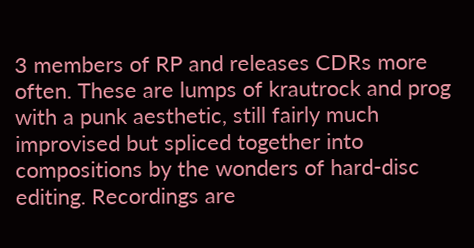3 members of RP and releases CDRs more often. These are lumps of krautrock and prog with a punk aesthetic, still fairly much improvised but spliced together into compositions by the wonders of hard-disc editing. Recordings are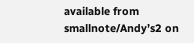available from smallnote/Andy’s2 on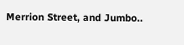Merrion Street, and Jumbo..